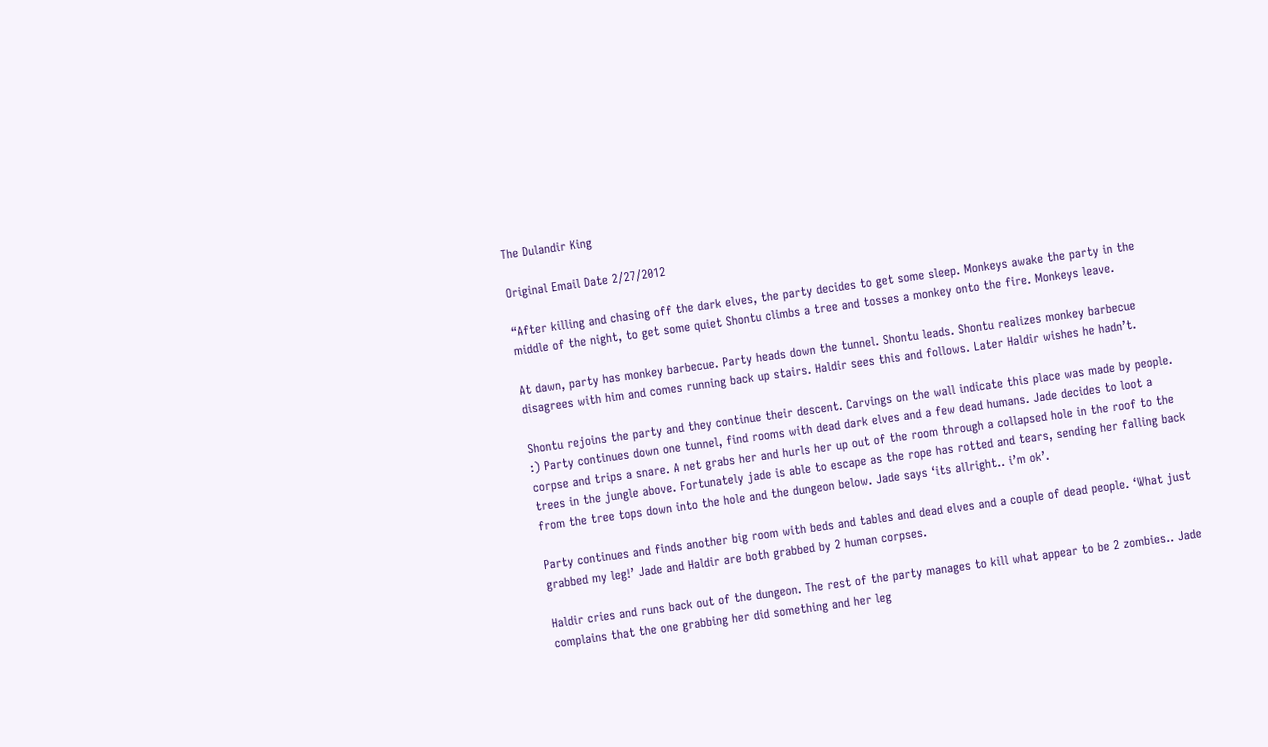The Dulandir King

Original Email Date 2/27/2012

“After killing and chasing off the dark elves, the party decides to get some sleep. Monkeys awake the party in the middle of the night, to get some quiet Shontu climbs a tree and tosses a monkey onto the fire. Monkeys leave.

At dawn, party has monkey barbecue. Party heads down the tunnel. Shontu leads. Shontu realizes monkey barbecue disagrees with him and comes running back up stairs. Haldir sees this and follows. Later Haldir wishes he hadn’t.

Shontu rejoins the party and they continue their descent. Carvings on the wall indicate this place was made by people. :) Party continues down one tunnel, find rooms with dead dark elves and a few dead humans. Jade decides to loot a corpse and trips a snare. A net grabs her and hurls her up out of the room through a collapsed hole in the roof to the trees in the jungle above. Fortunately jade is able to escape as the rope has rotted and tears, sending her falling back from the tree tops down into the hole and the dungeon below. Jade says ‘its allright.. i’m ok’.

Party continues and finds another big room with beds and tables and dead elves and a couple of dead people. ‘What just grabbed my leg!’ Jade and Haldir are both grabbed by 2 human corpses.

Haldir cries and runs back out of the dungeon. The rest of the party manages to kill what appear to be 2 zombies.. Jade complains that the one grabbing her did something and her leg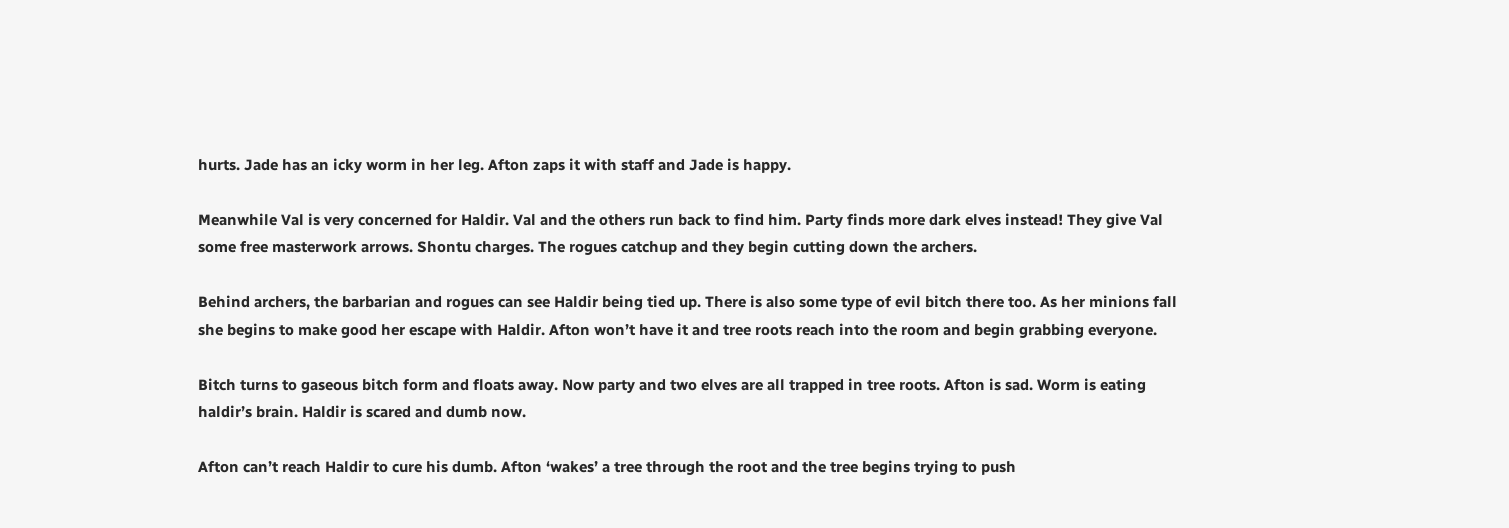hurts. Jade has an icky worm in her leg. Afton zaps it with staff and Jade is happy.

Meanwhile Val is very concerned for Haldir. Val and the others run back to find him. Party finds more dark elves instead! They give Val some free masterwork arrows. Shontu charges. The rogues catchup and they begin cutting down the archers.

Behind archers, the barbarian and rogues can see Haldir being tied up. There is also some type of evil bitch there too. As her minions fall she begins to make good her escape with Haldir. Afton won’t have it and tree roots reach into the room and begin grabbing everyone.

Bitch turns to gaseous bitch form and floats away. Now party and two elves are all trapped in tree roots. Afton is sad. Worm is eating haldir’s brain. Haldir is scared and dumb now.

Afton can’t reach Haldir to cure his dumb. Afton ‘wakes’ a tree through the root and the tree begins trying to push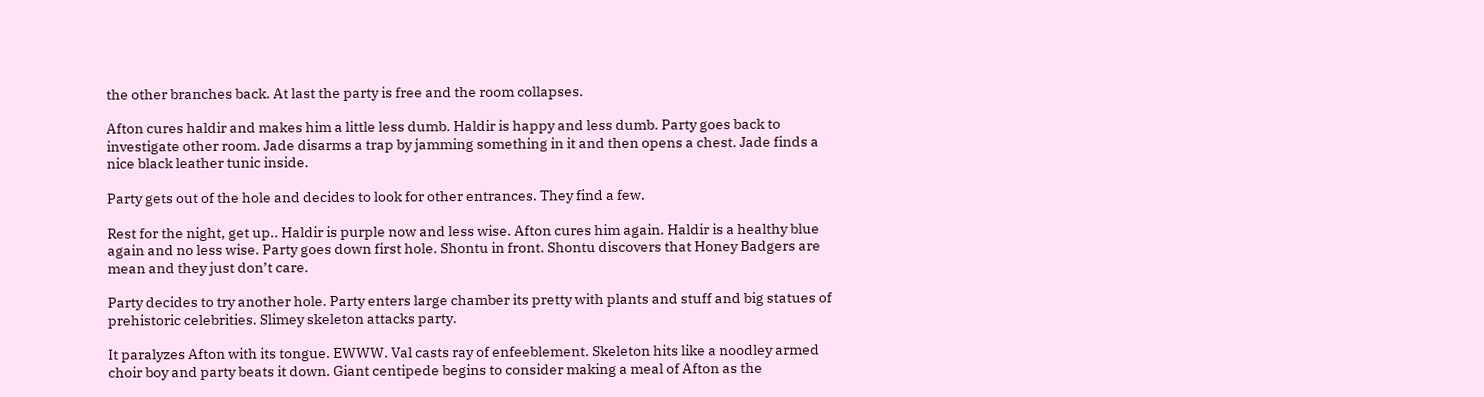the other branches back. At last the party is free and the room collapses.

Afton cures haldir and makes him a little less dumb. Haldir is happy and less dumb. Party goes back to investigate other room. Jade disarms a trap by jamming something in it and then opens a chest. Jade finds a nice black leather tunic inside.

Party gets out of the hole and decides to look for other entrances. They find a few.

Rest for the night, get up.. Haldir is purple now and less wise. Afton cures him again. Haldir is a healthy blue again and no less wise. Party goes down first hole. Shontu in front. Shontu discovers that Honey Badgers are mean and they just don’t care.

Party decides to try another hole. Party enters large chamber its pretty with plants and stuff and big statues of prehistoric celebrities. Slimey skeleton attacks party.

It paralyzes Afton with its tongue. EWWW. Val casts ray of enfeeblement. Skeleton hits like a noodley armed choir boy and party beats it down. Giant centipede begins to consider making a meal of Afton as the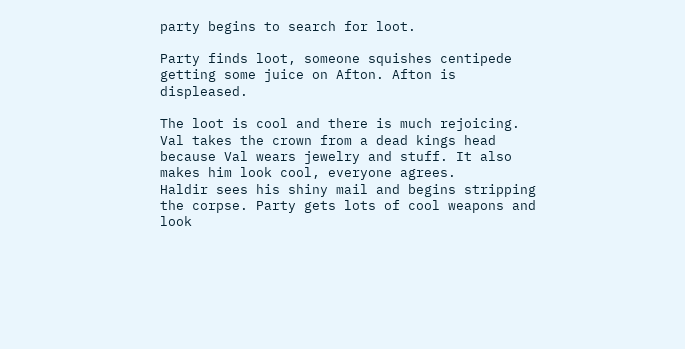party begins to search for loot.

Party finds loot, someone squishes centipede getting some juice on Afton. Afton is displeased.

The loot is cool and there is much rejoicing. Val takes the crown from a dead kings head because Val wears jewelry and stuff. It also makes him look cool, everyone agrees.
Haldir sees his shiny mail and begins stripping the corpse. Party gets lots of cool weapons and look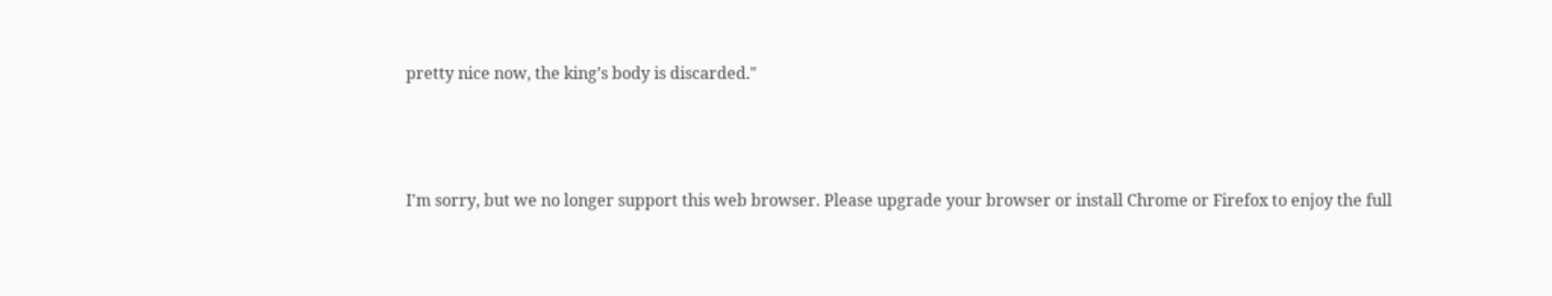pretty nice now, the king’s body is discarded."



I'm sorry, but we no longer support this web browser. Please upgrade your browser or install Chrome or Firefox to enjoy the full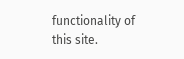functionality of this site.